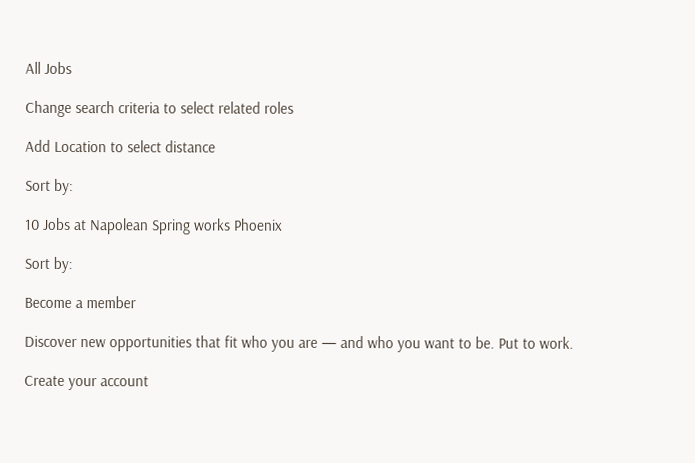All Jobs

Change search criteria to select related roles

Add Location to select distance

Sort by:

10 Jobs at Napolean Spring works Phoenix

Sort by:

Become a member

Discover new opportunities that fit who you are — and who you want to be. Put to work.

Create your account